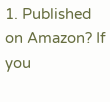1. Published on Amazon? If you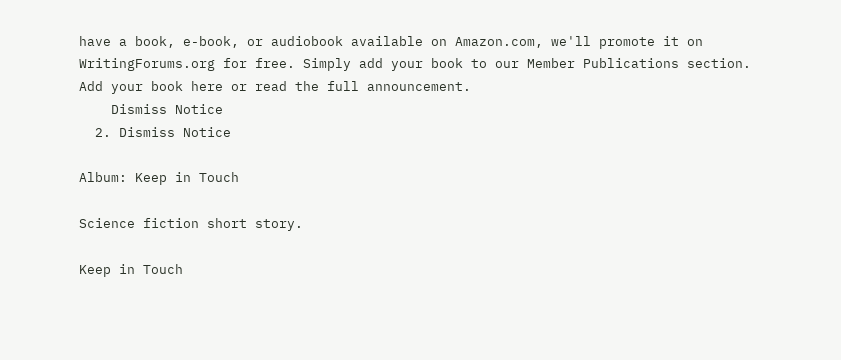have a book, e-book, or audiobook available on Amazon.com, we'll promote it on WritingForums.org for free. Simply add your book to our Member Publications section. Add your book here or read the full announcement.
    Dismiss Notice
  2. Dismiss Notice

Album: Keep in Touch

Science fiction short story.

Keep in Touch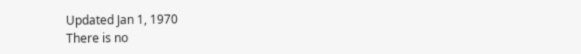Updated Jan 1, 1970
There is no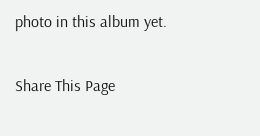photo in this album yet.

Share This Page